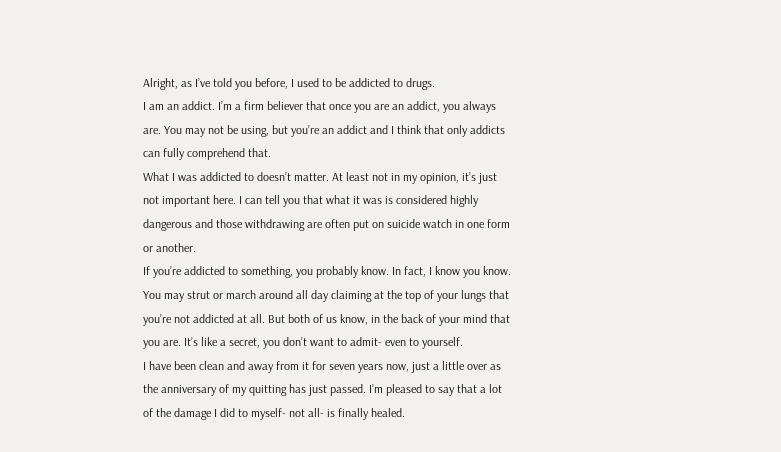Alright, as I’ve told you before, I used to be addicted to drugs.
I am an addict. I’m a firm believer that once you are an addict, you always are. You may not be using, but you’re an addict and I think that only addicts can fully comprehend that.
What I was addicted to doesn’t matter. At least not in my opinion, it’s just not important here. I can tell you that what it was is considered highly dangerous and those withdrawing are often put on suicide watch in one form or another.
If you’re addicted to something, you probably know. In fact, I know you know. You may strut or march around all day claiming at the top of your lungs that you’re not addicted at all. But both of us know, in the back of your mind that you are. It’s like a secret, you don’t want to admit- even to yourself.
I have been clean and away from it for seven years now, just a little over as the anniversary of my quitting has just passed. I’m pleased to say that a lot of the damage I did to myself- not all- is finally healed.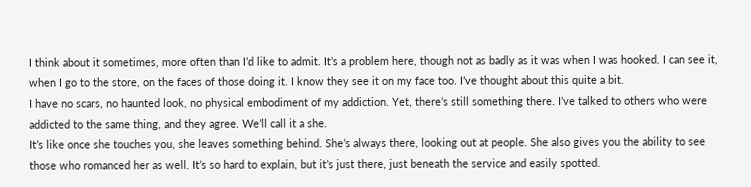I think about it sometimes, more often than I’d like to admit. It’s a problem here, though not as badly as it was when I was hooked. I can see it, when I go to the store, on the faces of those doing it. I know they see it on my face too. I’ve thought about this quite a bit.
I have no scars, no haunted look, no physical embodiment of my addiction. Yet, there’s still something there. I’ve talked to others who were addicted to the same thing, and they agree. We’ll call it a she.
It’s like once she touches you, she leaves something behind. She’s always there, looking out at people. She also gives you the ability to see those who romanced her as well. It’s so hard to explain, but it’s just there, just beneath the service and easily spotted.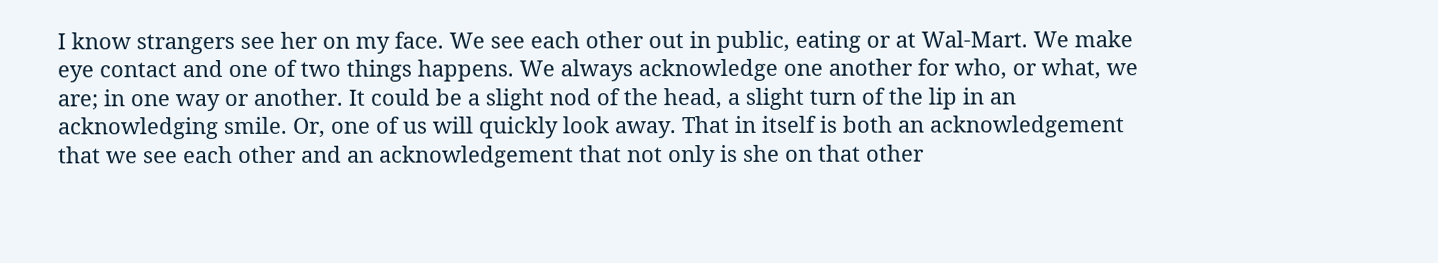I know strangers see her on my face. We see each other out in public, eating or at Wal-Mart. We make eye contact and one of two things happens. We always acknowledge one another for who, or what, we are; in one way or another. It could be a slight nod of the head, a slight turn of the lip in an acknowledging smile. Or, one of us will quickly look away. That in itself is both an acknowledgement that we see each other and an acknowledgement that not only is she on that other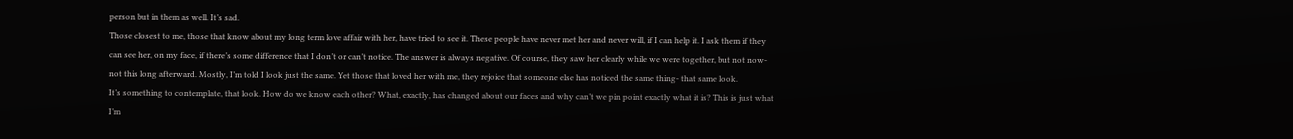person but in them as well. It’s sad.
Those closest to me, those that know about my long term love affair with her, have tried to see it. These people have never met her and never will, if I can help it. I ask them if they can see her, on my face, if there’s some difference that I don’t or can’t notice. The answer is always negative. Of course, they saw her clearly while we were together, but not now- not this long afterward. Mostly, I’m told I look just the same. Yet those that loved her with me, they rejoice that someone else has noticed the same thing- that same look.
It’s something to contemplate, that look. How do we know each other? What, exactly, has changed about our faces and why can’t we pin point exactly what it is? This is just what I’m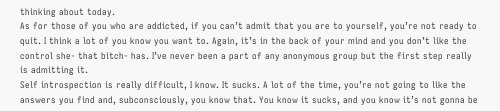thinking about today.
As for those of you who are addicted, if you can’t admit that you are to yourself, you’re not ready to quit. I think a lot of you know you want to. Again, it’s in the back of your mind and you don’t like the control she- that bitch- has. I’ve never been a part of any anonymous group but the first step really is admitting it.
Self introspection is really difficult, I know. It sucks. A lot of the time, you’re not going to like the answers you find and, subconsciously, you know that. You know it sucks, and you know it’s not gonna be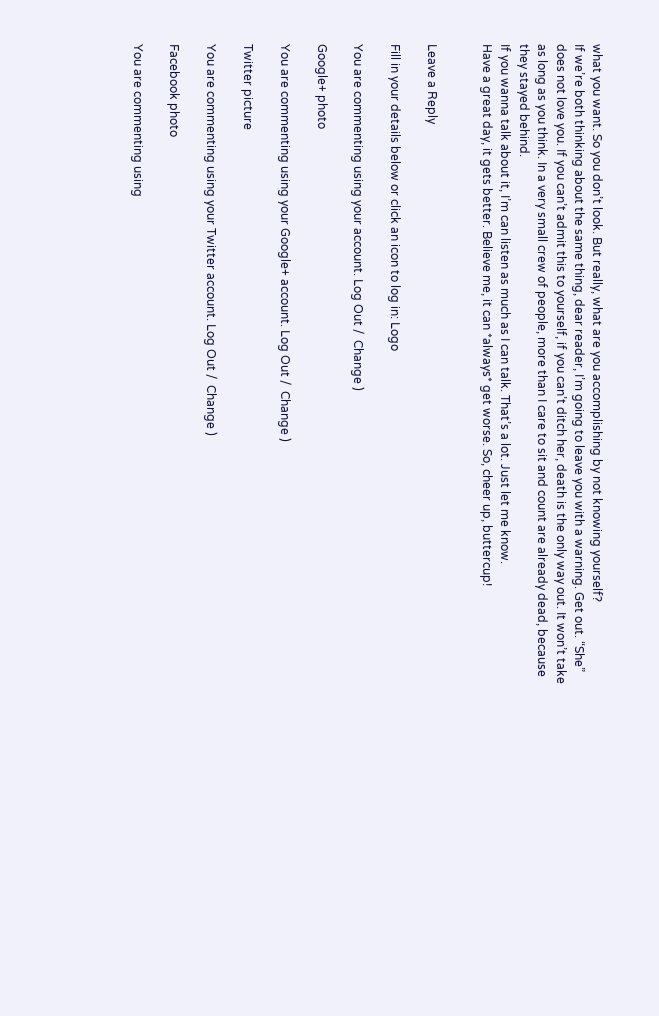what you want. So you don’t look. But really, what are you accomplishing by not knowing yourself?
If we’re both thinking about the same thing, dear reader, I’m going to leave you with a warning. Get out. “She” does not love you. If you can’t admit this to yourself, if you can’t ditch her, death is the only way out. It won’t take as long as you think. In a very small crew of people, more than I care to sit and count are already dead, because they stayed behind.
If you wanna talk about it, I’m can listen as much as I can talk. That’s a lot. Just let me know.
Have a great day, it gets better. Believe me, it can *always* get worse. So, cheer up, buttercup!


Leave a Reply

Fill in your details below or click an icon to log in: Logo

You are commenting using your account. Log Out /  Change )

Google+ photo

You are commenting using your Google+ account. Log Out /  Change )

Twitter picture

You are commenting using your Twitter account. Log Out /  Change )

Facebook photo

You are commenting using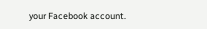your Facebook account.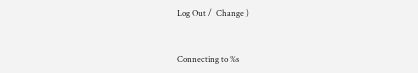Log Out /  Change )


Connecting to %s